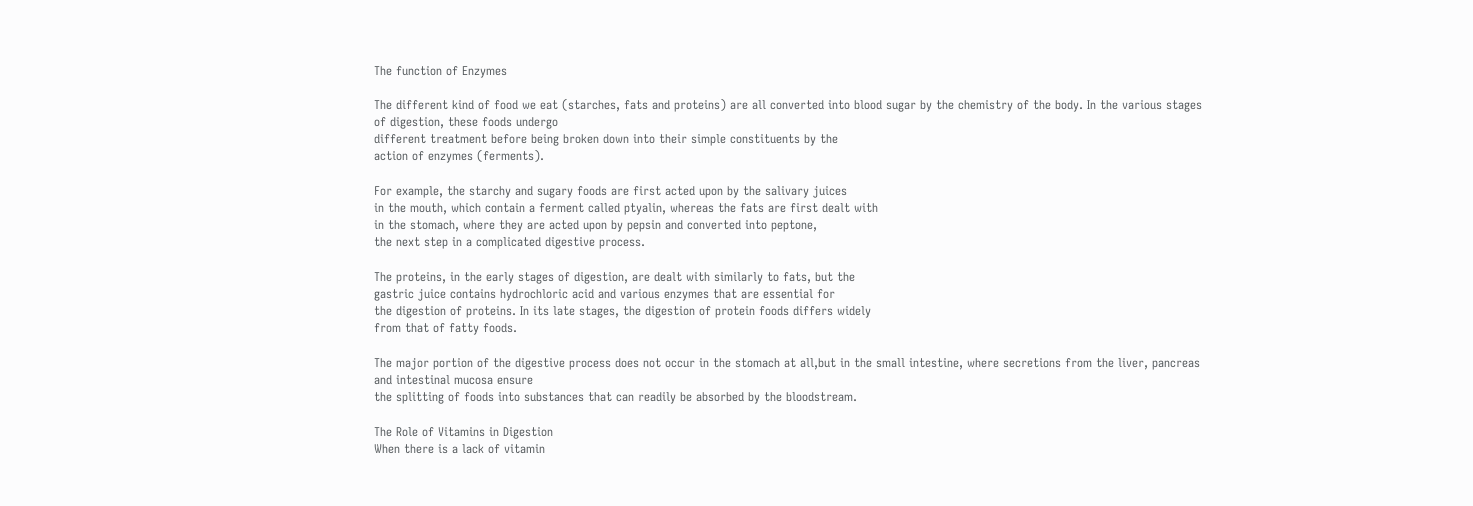The function of Enzymes

The different kind of food we eat (starches, fats and proteins) are all converted into blood sugar by the chemistry of the body. In the various stages of digestion, these foods undergo
different treatment before being broken down into their simple constituents by the
action of enzymes (ferments).

For example, the starchy and sugary foods are first acted upon by the salivary juices
in the mouth, which contain a ferment called ptyalin, whereas the fats are first dealt with
in the stomach, where they are acted upon by pepsin and converted into peptone,
the next step in a complicated digestive process.

The proteins, in the early stages of digestion, are dealt with similarly to fats, but the
gastric juice contains hydrochloric acid and various enzymes that are essential for
the digestion of proteins. In its late stages, the digestion of protein foods differs widely
from that of fatty foods.

The major portion of the digestive process does not occur in the stomach at all,but in the small intestine, where secretions from the liver, pancreas and intestinal mucosa ensure
the splitting of foods into substances that can readily be absorbed by the bloodstream.

The Role of Vitamins in Digestion
When there is a lack of vitamin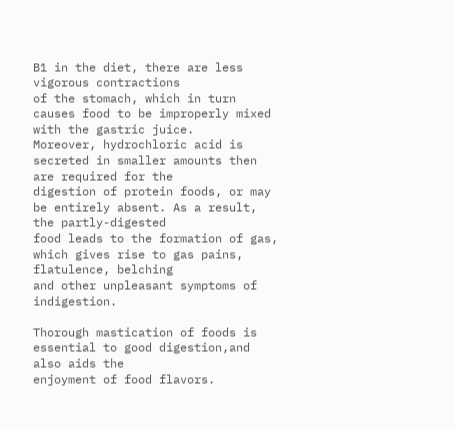B1 in the diet, there are less vigorous contractions
of the stomach, which in turn causes food to be improperly mixed with the gastric juice.
Moreover, hydrochloric acid is secreted in smaller amounts then are required for the
digestion of protein foods, or may be entirely absent. As a result, the partly-digested
food leads to the formation of gas, which gives rise to gas pains, flatulence, belching
and other unpleasant symptoms of indigestion.

Thorough mastication of foods is essential to good digestion,and also aids the
enjoyment of food flavors.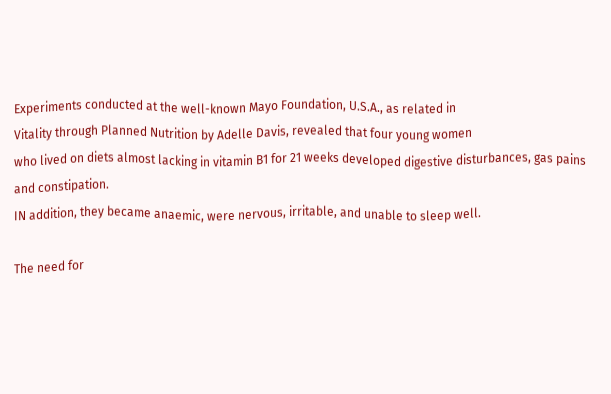Experiments conducted at the well-known Mayo Foundation, U.S.A., as related in
Vitality through Planned Nutrition by Adelle Davis, revealed that four young women
who lived on diets almost lacking in vitamin B1 for 21 weeks developed digestive disturbances, gas pains and constipation.
IN addition, they became anaemic, were nervous, irritable, and unable to sleep well.

The need for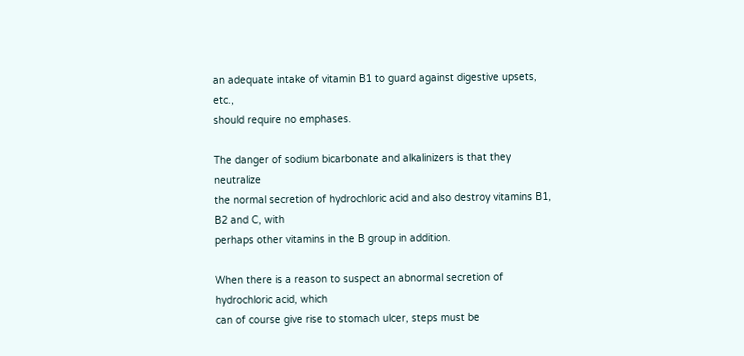an adequate intake of vitamin B1 to guard against digestive upsets, etc.,
should require no emphases.

The danger of sodium bicarbonate and alkalinizers is that they neutralize
the normal secretion of hydrochloric acid and also destroy vitamins B1, B2 and C, with
perhaps other vitamins in the B group in addition.

When there is a reason to suspect an abnormal secretion of hydrochloric acid, which
can of course give rise to stomach ulcer, steps must be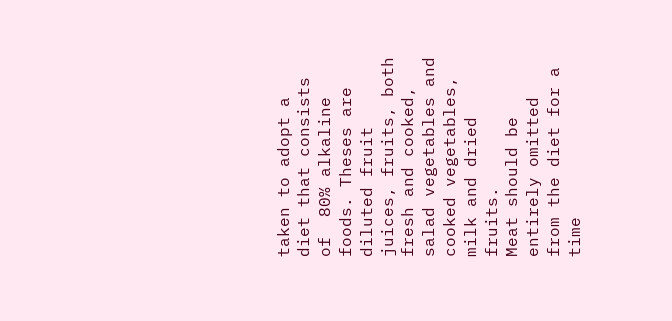taken to adopt a diet that consists
of  80% alkaline foods. Theses are diluted fruit juices, fruits, both fresh and cooked,
salad vegetables and cooked vegetables, milk and dried fruits.
Meat should be entirely omitted from the diet for a time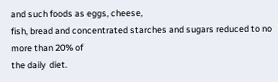and such foods as eggs, cheese,
fish, bread and concentrated starches and sugars reduced to no more than 20% of
the daily  diet.